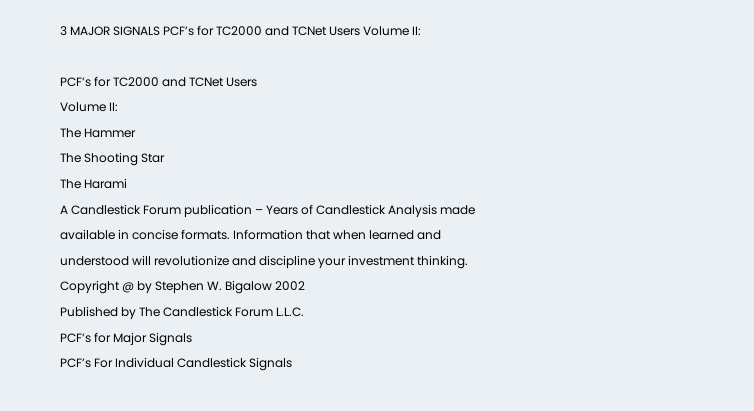3 MAJOR SIGNALS PCF’s for TC2000 and TCNet Users Volume II:

PCF’s for TC2000 and TCNet Users
Volume II:
The Hammer
The Shooting Star
The Harami
A Candlestick Forum publication – Years of Candlestick Analysis made
available in concise formats. Information that when learned and
understood will revolutionize and discipline your investment thinking.
Copyright @ by Stephen W. Bigalow 2002
Published by The Candlestick Forum L.L.C.
PCF’s for Major Signals
PCF’s For Individual Candlestick Signals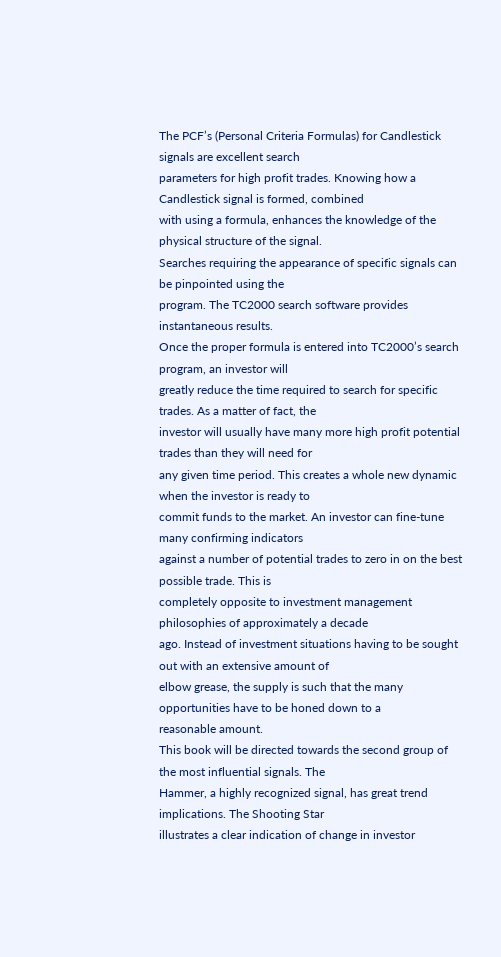The PCF’s (Personal Criteria Formulas) for Candlestick signals are excellent search
parameters for high profit trades. Knowing how a Candlestick signal is formed, combined
with using a formula, enhances the knowledge of the physical structure of the signal.
Searches requiring the appearance of specific signals can be pinpointed using the
program. The TC2000 search software provides instantaneous results.
Once the proper formula is entered into TC2000’s search program, an investor will
greatly reduce the time required to search for specific trades. As a matter of fact, the
investor will usually have many more high profit potential trades than they will need for
any given time period. This creates a whole new dynamic when the investor is ready to
commit funds to the market. An investor can fine-tune many confirming indicators
against a number of potential trades to zero in on the best possible trade. This is
completely opposite to investment management philosophies of approximately a decade
ago. Instead of investment situations having to be sought out with an extensive amount of
elbow grease, the supply is such that the many opportunities have to be honed down to a
reasonable amount.
This book will be directed towards the second group of the most influential signals. The
Hammer, a highly recognized signal, has great trend implications. The Shooting Star
illustrates a clear indication of change in investor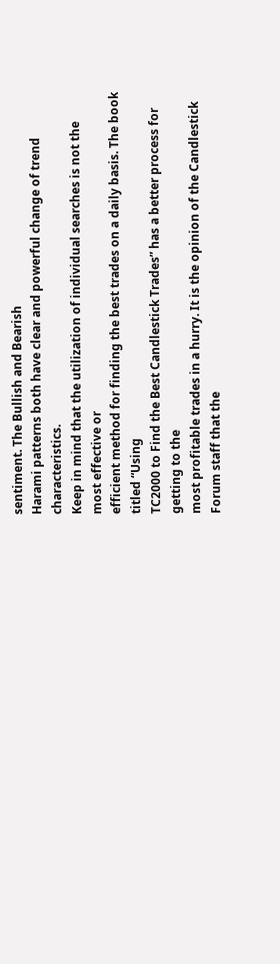sentiment. The Bullish and Bearish
Harami patterns both have clear and powerful change of trend characteristics.
Keep in mind that the utilization of individual searches is not the most effective or
efficient method for finding the best trades on a daily basis. The book titled “Using
TC2000 to Find the Best Candlestick Trades” has a better process for getting to the
most profitable trades in a hurry. It is the opinion of the Candlestick Forum staff that the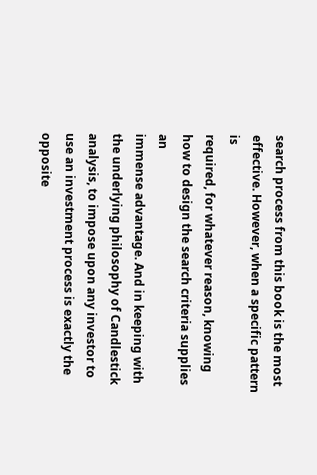search process from this book is the most effective. However, when a specific pattern is
required, for whatever reason, knowing how to design the search criteria supplies an
immense advantage. And in keeping with the underlying philosophy of Candlestick
analysis, to impose upon any investor to use an investment process is exactly the opposite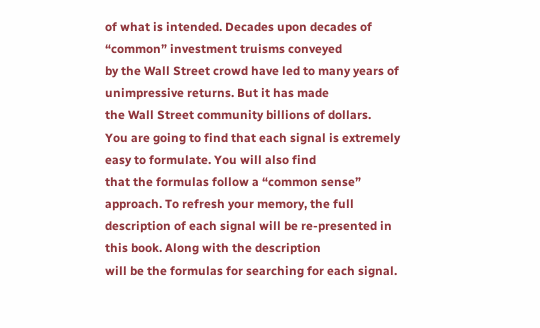of what is intended. Decades upon decades of “common” investment truisms conveyed
by the Wall Street crowd have led to many years of unimpressive returns. But it has made
the Wall Street community billions of dollars.
You are going to find that each signal is extremely easy to formulate. You will also find
that the formulas follow a “common sense” approach. To refresh your memory, the full
description of each signal will be re-presented in this book. Along with the description
will be the formulas for searching for each signal.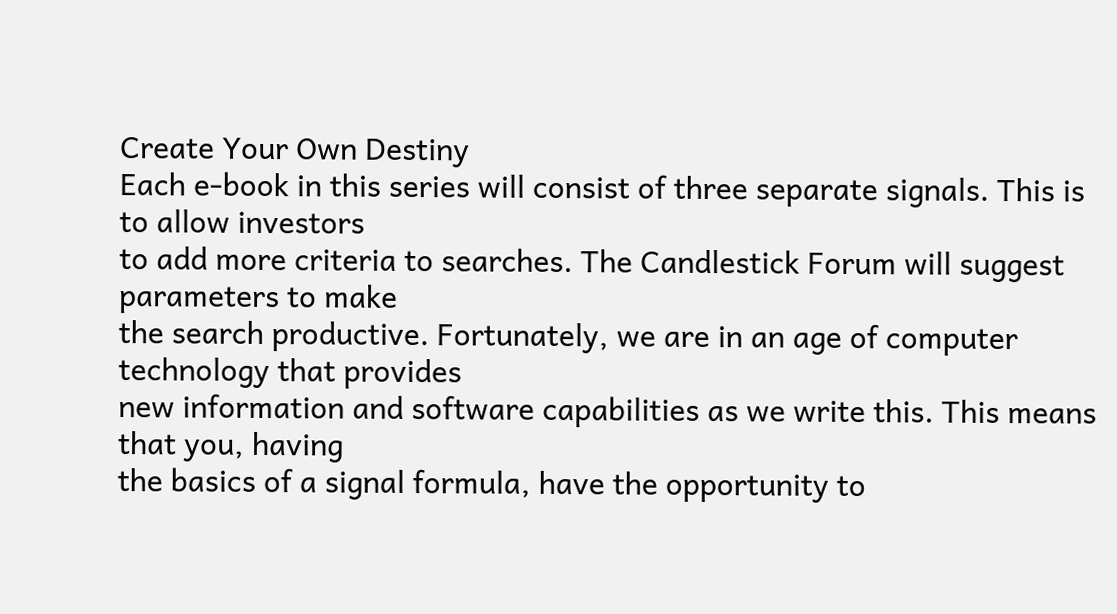Create Your Own Destiny
Each e-book in this series will consist of three separate signals. This is to allow investors
to add more criteria to searches. The Candlestick Forum will suggest parameters to make
the search productive. Fortunately, we are in an age of computer technology that provides
new information and software capabilities as we write this. This means that you, having
the basics of a signal formula, have the opportunity to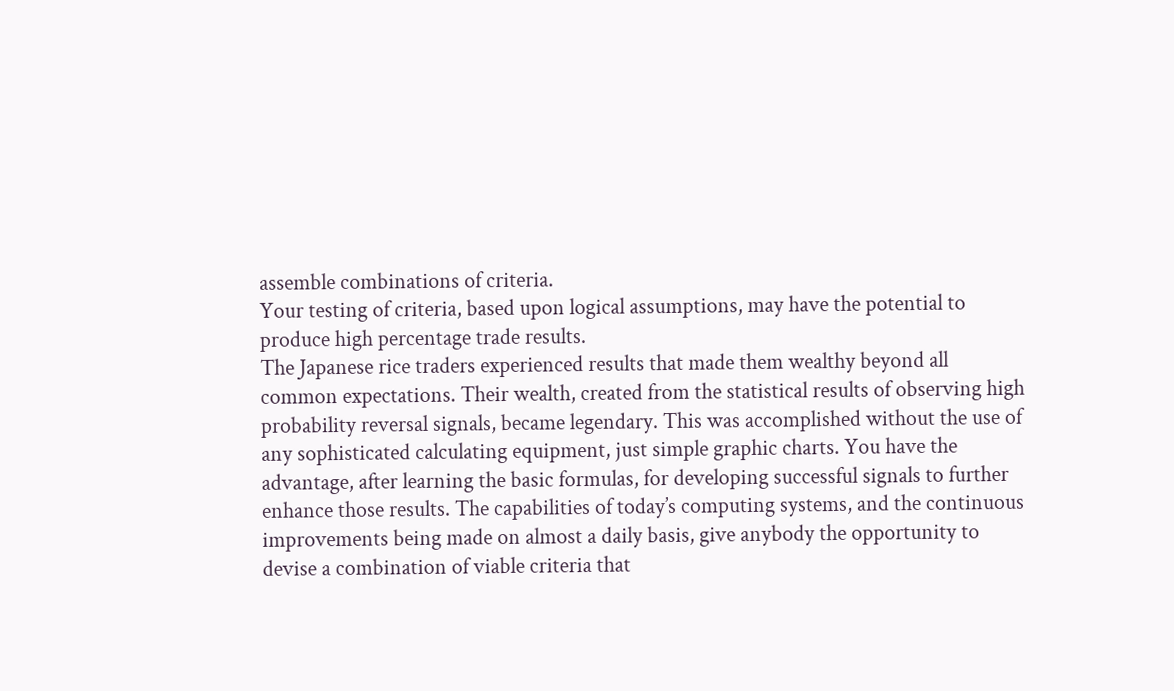assemble combinations of criteria.
Your testing of criteria, based upon logical assumptions, may have the potential to
produce high percentage trade results.
The Japanese rice traders experienced results that made them wealthy beyond all
common expectations. Their wealth, created from the statistical results of observing high
probability reversal signals, became legendary. This was accomplished without the use of
any sophisticated calculating equipment, just simple graphic charts. You have the
advantage, after learning the basic formulas, for developing successful signals to further
enhance those results. The capabilities of today’s computing systems, and the continuous
improvements being made on almost a daily basis, give anybody the opportunity to
devise a combination of viable criteria that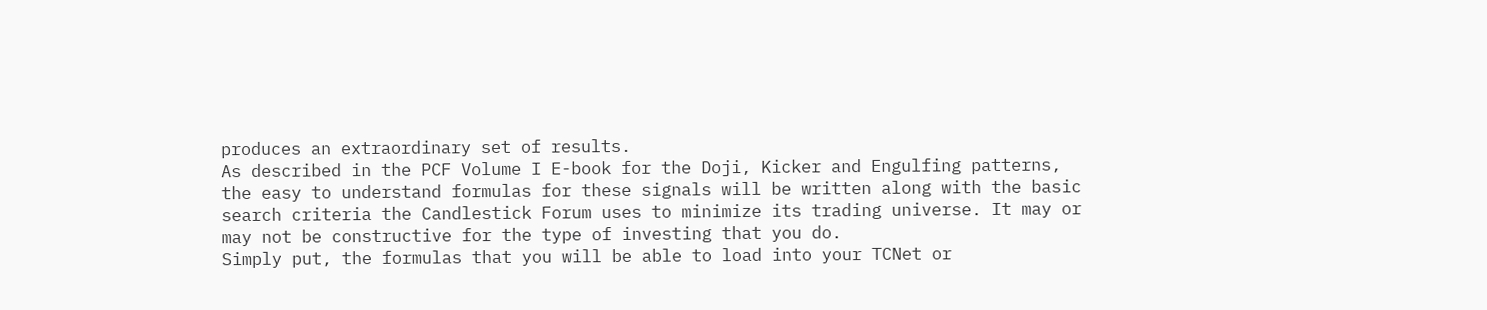produces an extraordinary set of results.
As described in the PCF Volume I E-book for the Doji, Kicker and Engulfing patterns,
the easy to understand formulas for these signals will be written along with the basic
search criteria the Candlestick Forum uses to minimize its trading universe. It may or
may not be constructive for the type of investing that you do.
Simply put, the formulas that you will be able to load into your TCNet or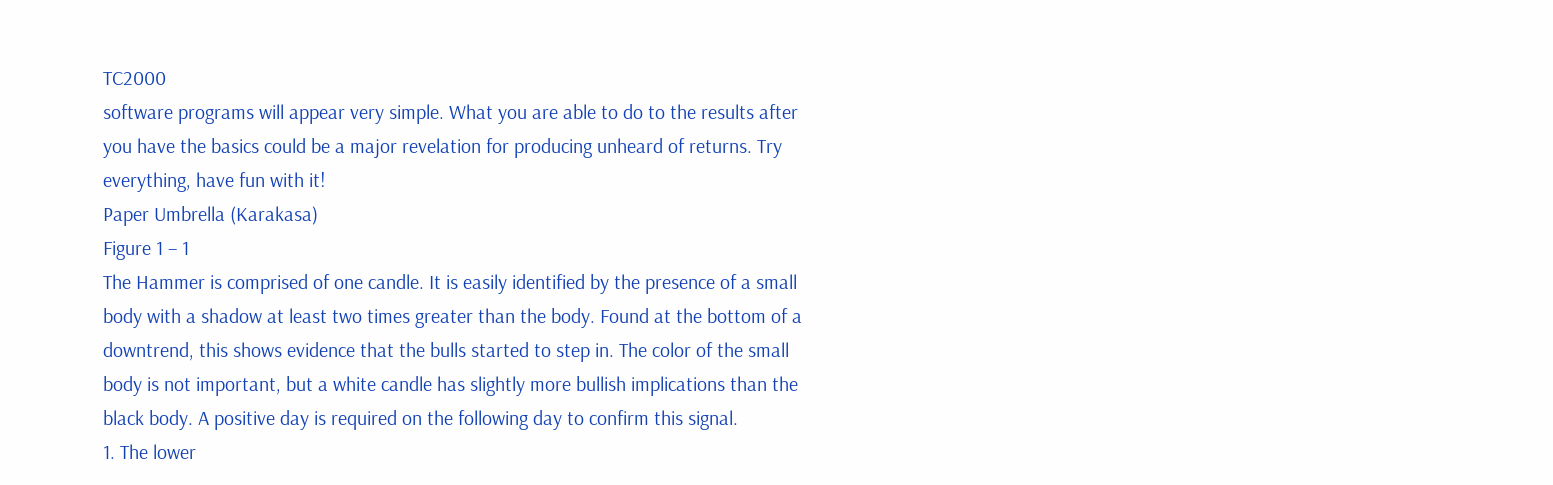TC2000
software programs will appear very simple. What you are able to do to the results after
you have the basics could be a major revelation for producing unheard of returns. Try
everything, have fun with it!
Paper Umbrella (Karakasa)
Figure 1 – 1
The Hammer is comprised of one candle. It is easily identified by the presence of a small
body with a shadow at least two times greater than the body. Found at the bottom of a
downtrend, this shows evidence that the bulls started to step in. The color of the small
body is not important, but a white candle has slightly more bullish implications than the
black body. A positive day is required on the following day to confirm this signal.
1. The lower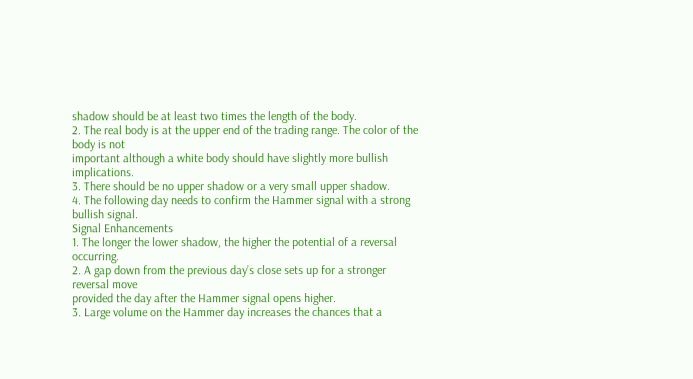shadow should be at least two times the length of the body.
2. The real body is at the upper end of the trading range. The color of the body is not
important although a white body should have slightly more bullish implications.
3. There should be no upper shadow or a very small upper shadow.
4. The following day needs to confirm the Hammer signal with a strong bullish signal.
Signal Enhancements
1. The longer the lower shadow, the higher the potential of a reversal occurring.
2. A gap down from the previous day’s close sets up for a stronger reversal move
provided the day after the Hammer signal opens higher.
3. Large volume on the Hammer day increases the chances that a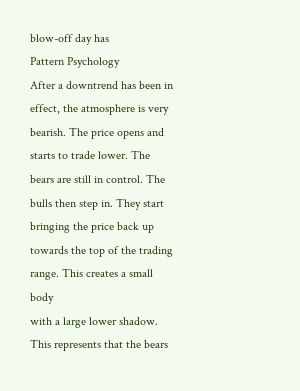blow-off day has
Pattern Psychology
After a downtrend has been in effect, the atmosphere is very bearish. The price opens and
starts to trade lower. The bears are still in control. The bulls then step in. They start
bringing the price back up towards the top of the trading range. This creates a small body
with a large lower shadow. This represents that the bears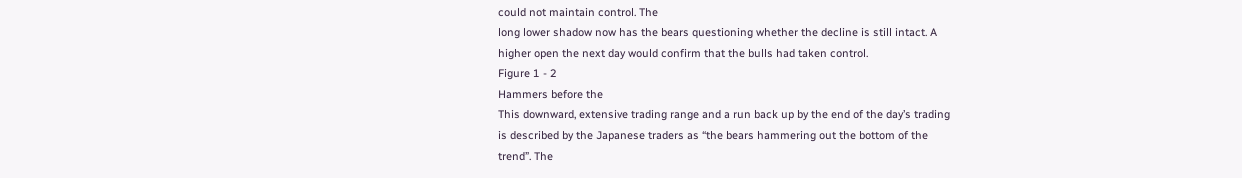could not maintain control. The
long lower shadow now has the bears questioning whether the decline is still intact. A
higher open the next day would confirm that the bulls had taken control.
Figure 1 - 2
Hammers before the
This downward, extensive trading range and a run back up by the end of the day’s trading
is described by the Japanese traders as “the bears hammering out the bottom of the
trend”. The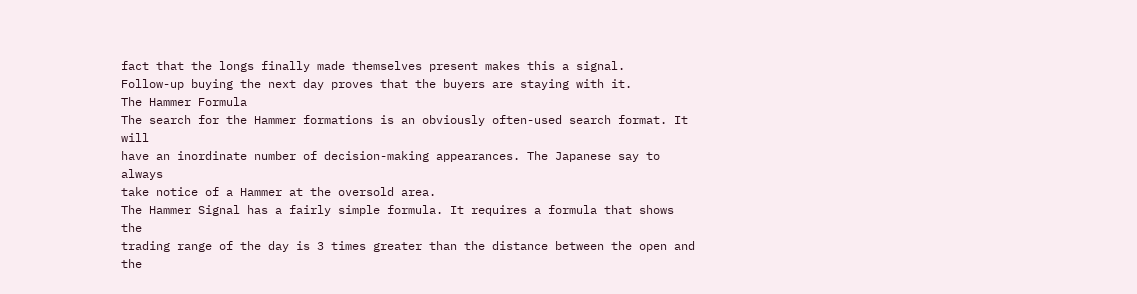fact that the longs finally made themselves present makes this a signal.
Follow-up buying the next day proves that the buyers are staying with it.
The Hammer Formula
The search for the Hammer formations is an obviously often-used search format. It will
have an inordinate number of decision-making appearances. The Japanese say to always
take notice of a Hammer at the oversold area.
The Hammer Signal has a fairly simple formula. It requires a formula that shows the
trading range of the day is 3 times greater than the distance between the open and the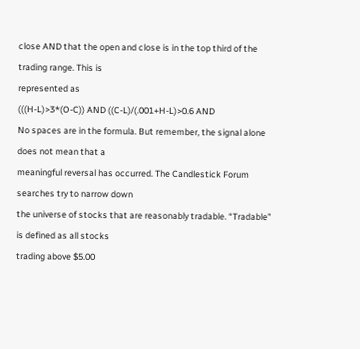close AND that the open and close is in the top third of the trading range. This is
represented as
(((H-L)>3*(O-C)) AND ((C-L)/(.001+H-L)>0.6 AND
No spaces are in the formula. But remember, the signal alone does not mean that a
meaningful reversal has occurred. The Candlestick Forum searches try to narrow down
the universe of stocks that are reasonably tradable. “Tradable” is defined as all stocks
trading above $5.00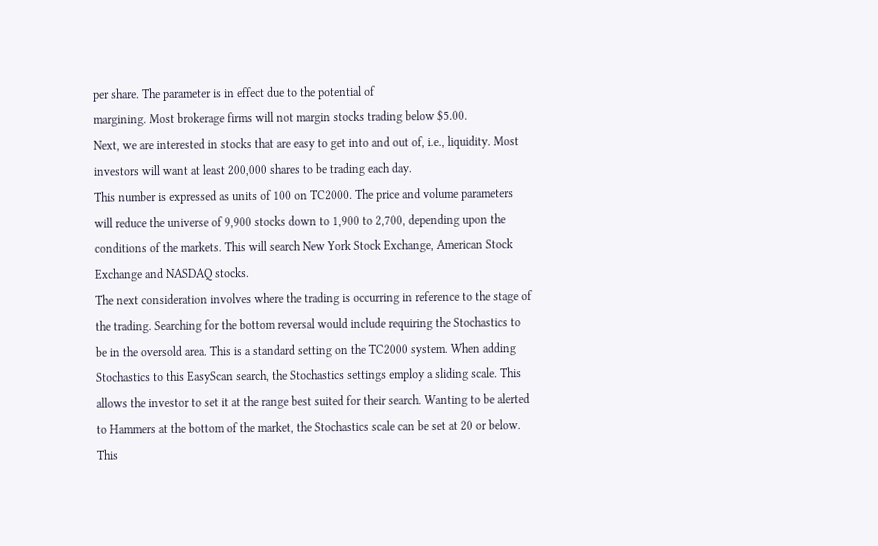per share. The parameter is in effect due to the potential of
margining. Most brokerage firms will not margin stocks trading below $5.00.
Next, we are interested in stocks that are easy to get into and out of, i.e., liquidity. Most
investors will want at least 200,000 shares to be trading each day.
This number is expressed as units of 100 on TC2000. The price and volume parameters
will reduce the universe of 9,900 stocks down to 1,900 to 2,700, depending upon the
conditions of the markets. This will search New York Stock Exchange, American Stock
Exchange and NASDAQ stocks.
The next consideration involves where the trading is occurring in reference to the stage of
the trading. Searching for the bottom reversal would include requiring the Stochastics to
be in the oversold area. This is a standard setting on the TC2000 system. When adding
Stochastics to this EasyScan search, the Stochastics settings employ a sliding scale. This
allows the investor to set it at the range best suited for their search. Wanting to be alerted
to Hammers at the bottom of the market, the Stochastics scale can be set at 20 or below.
This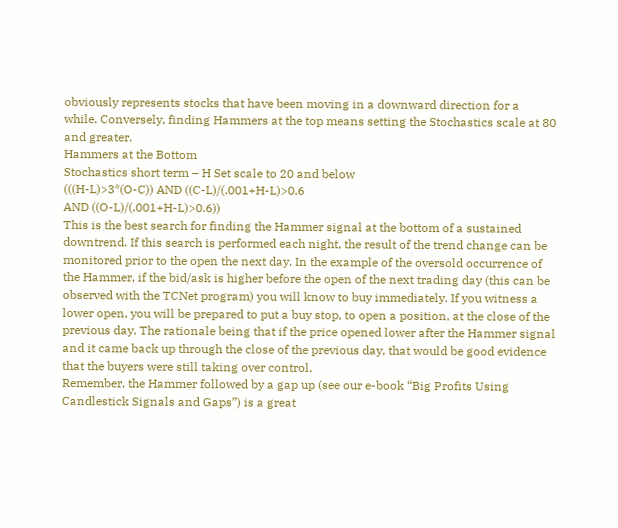obviously represents stocks that have been moving in a downward direction for a
while. Conversely, finding Hammers at the top means setting the Stochastics scale at 80
and greater.
Hammers at the Bottom
Stochastics short term – H Set scale to 20 and below
(((H-L)>3*(O-C)) AND ((C-L)/(.001+H-L)>0.6
AND ((O-L)/(.001+H-L)>0.6))
This is the best search for finding the Hammer signal at the bottom of a sustained
downtrend. If this search is performed each night, the result of the trend change can be
monitored prior to the open the next day. In the example of the oversold occurrence of
the Hammer, if the bid/ask is higher before the open of the next trading day (this can be
observed with the TCNet program) you will know to buy immediately. If you witness a
lower open, you will be prepared to put a buy stop, to open a position, at the close of the
previous day. The rationale being that if the price opened lower after the Hammer signal
and it came back up through the close of the previous day, that would be good evidence
that the buyers were still taking over control.
Remember, the Hammer followed by a gap up (see our e-book “Big Profits Using
Candlestick Signals and Gaps”) is a great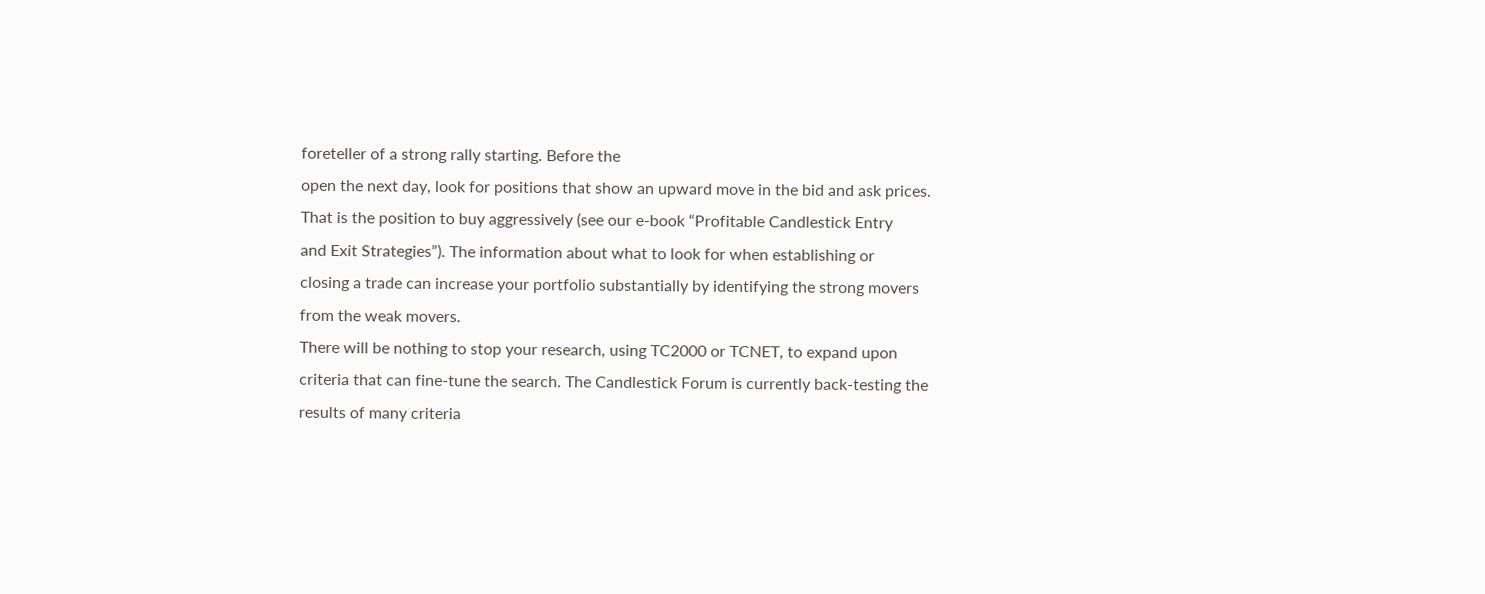foreteller of a strong rally starting. Before the
open the next day, look for positions that show an upward move in the bid and ask prices.
That is the position to buy aggressively (see our e-book “Profitable Candlestick Entry
and Exit Strategies”). The information about what to look for when establishing or
closing a trade can increase your portfolio substantially by identifying the strong movers
from the weak movers.
There will be nothing to stop your research, using TC2000 or TCNET, to expand upon
criteria that can fine-tune the search. The Candlestick Forum is currently back-testing the
results of many criteria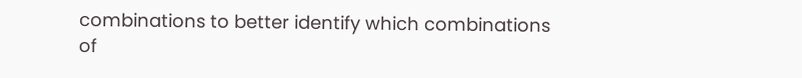combinations to better identify which combinations of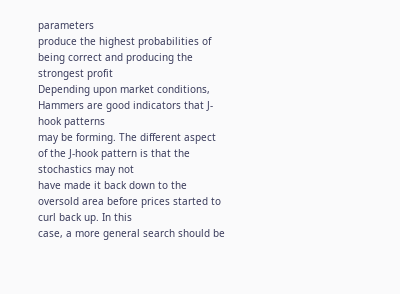parameters
produce the highest probabilities of being correct and producing the strongest profit
Depending upon market conditions, Hammers are good indicators that J-hook patterns
may be forming. The different aspect of the J-hook pattern is that the stochastics may not
have made it back down to the oversold area before prices started to curl back up. In this
case, a more general search should be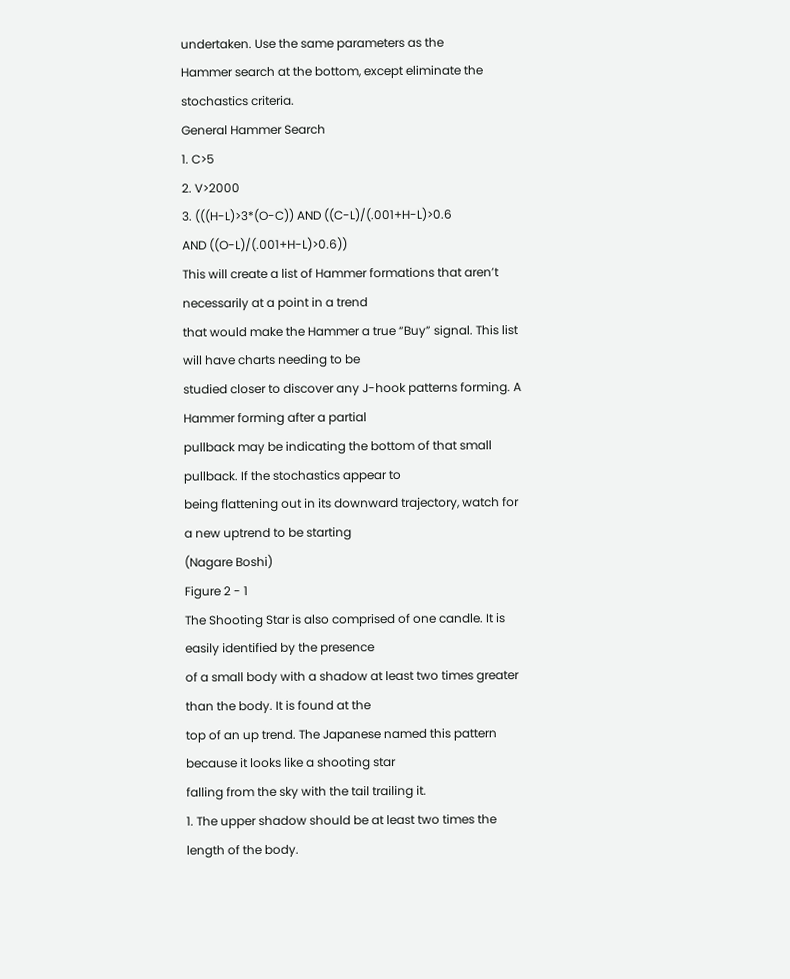undertaken. Use the same parameters as the
Hammer search at the bottom, except eliminate the stochastics criteria.
General Hammer Search
1. C>5
2. V>2000
3. (((H-L)>3*(O-C)) AND ((C-L)/(.001+H-L)>0.6
AND ((O-L)/(.001+H-L)>0.6))
This will create a list of Hammer formations that aren’t necessarily at a point in a trend
that would make the Hammer a true “Buy” signal. This list will have charts needing to be
studied closer to discover any J-hook patterns forming. A Hammer forming after a partial
pullback may be indicating the bottom of that small pullback. If the stochastics appear to
being flattening out in its downward trajectory, watch for a new uptrend to be starting
(Nagare Boshi)
Figure 2 - 1
The Shooting Star is also comprised of one candle. It is easily identified by the presence
of a small body with a shadow at least two times greater than the body. It is found at the
top of an up trend. The Japanese named this pattern because it looks like a shooting star
falling from the sky with the tail trailing it.
1. The upper shadow should be at least two times the length of the body.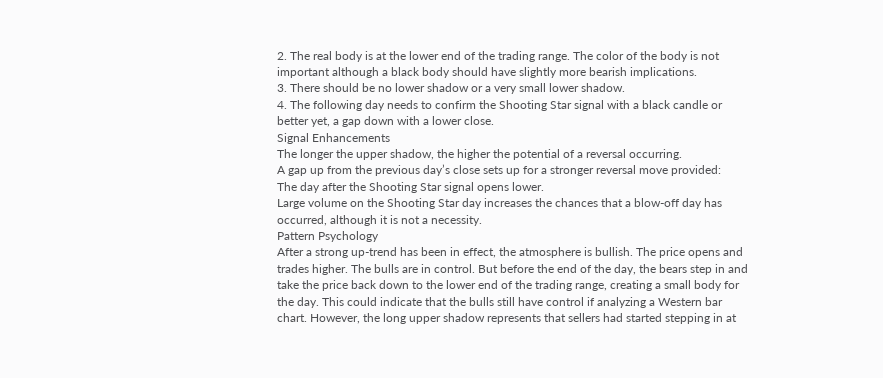2. The real body is at the lower end of the trading range. The color of the body is not
important although a black body should have slightly more bearish implications.
3. There should be no lower shadow or a very small lower shadow.
4. The following day needs to confirm the Shooting Star signal with a black candle or
better yet, a gap down with a lower close.
Signal Enhancements
The longer the upper shadow, the higher the potential of a reversal occurring.
A gap up from the previous day’s close sets up for a stronger reversal move provided:
The day after the Shooting Star signal opens lower.
Large volume on the Shooting Star day increases the chances that a blow-off day has
occurred, although it is not a necessity.
Pattern Psychology
After a strong up-trend has been in effect, the atmosphere is bullish. The price opens and
trades higher. The bulls are in control. But before the end of the day, the bears step in and
take the price back down to the lower end of the trading range, creating a small body for
the day. This could indicate that the bulls still have control if analyzing a Western bar
chart. However, the long upper shadow represents that sellers had started stepping in at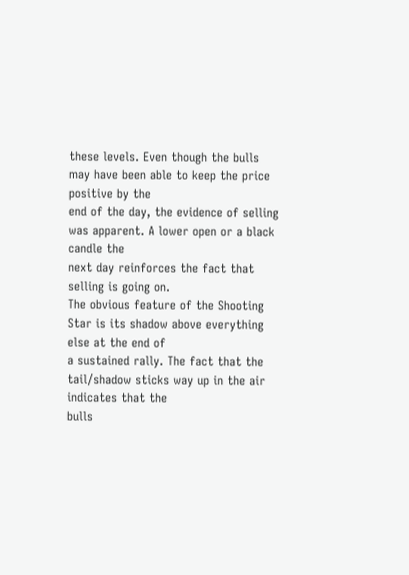these levels. Even though the bulls may have been able to keep the price positive by the
end of the day, the evidence of selling was apparent. A lower open or a black candle the
next day reinforces the fact that selling is going on.
The obvious feature of the Shooting Star is its shadow above everything else at the end of
a sustained rally. The fact that the tail/shadow sticks way up in the air indicates that the
bulls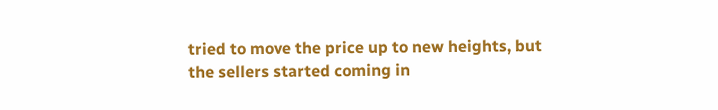tried to move the price up to new heights, but the sellers started coming in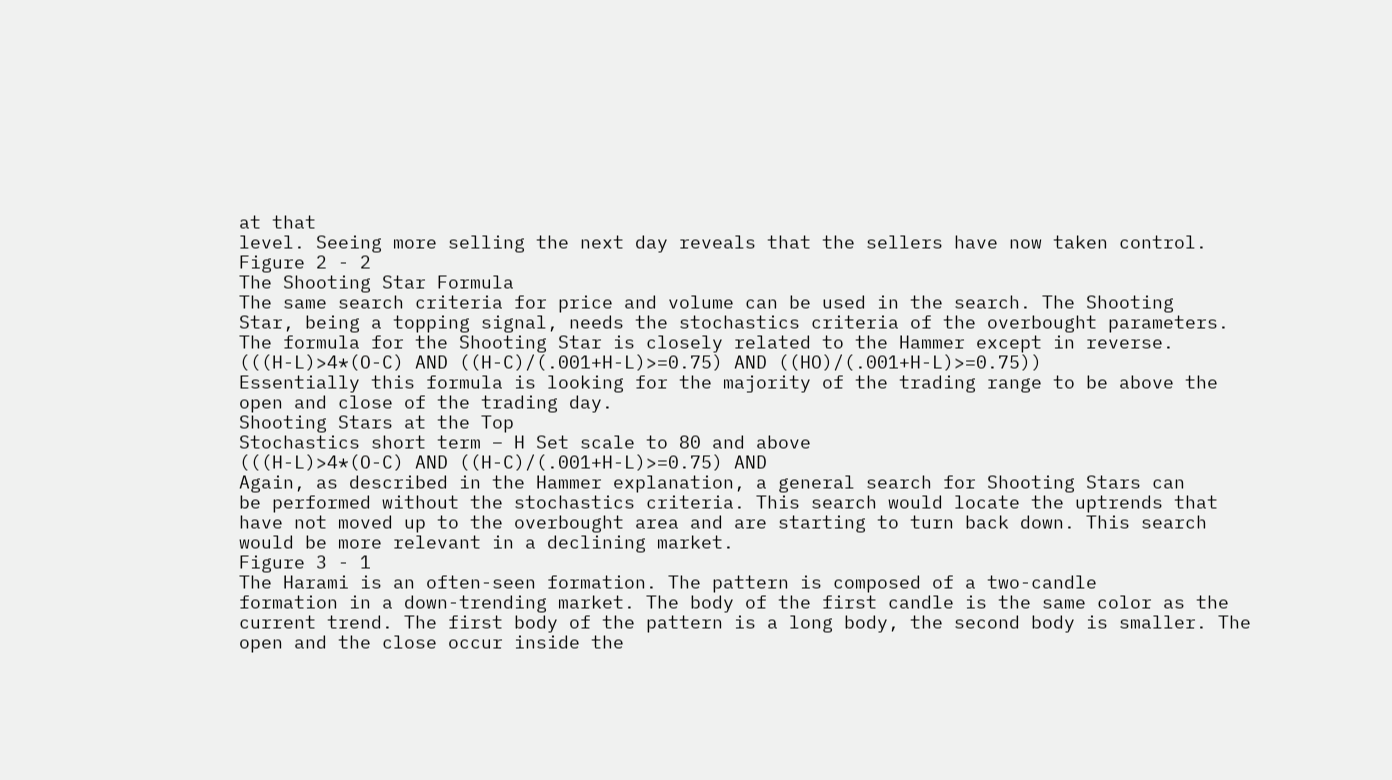at that
level. Seeing more selling the next day reveals that the sellers have now taken control.
Figure 2 - 2
The Shooting Star Formula
The same search criteria for price and volume can be used in the search. The Shooting
Star, being a topping signal, needs the stochastics criteria of the overbought parameters.
The formula for the Shooting Star is closely related to the Hammer except in reverse.
(((H-L)>4*(O-C) AND ((H-C)/(.001+H-L)>=0.75) AND ((HO)/(.001+H-L)>=0.75))
Essentially this formula is looking for the majority of the trading range to be above the
open and close of the trading day.
Shooting Stars at the Top
Stochastics short term – H Set scale to 80 and above
(((H-L)>4*(O-C) AND ((H-C)/(.001+H-L)>=0.75) AND
Again, as described in the Hammer explanation, a general search for Shooting Stars can
be performed without the stochastics criteria. This search would locate the uptrends that
have not moved up to the overbought area and are starting to turn back down. This search
would be more relevant in a declining market.
Figure 3 - 1
The Harami is an often-seen formation. The pattern is composed of a two-candle
formation in a down-trending market. The body of the first candle is the same color as the
current trend. The first body of the pattern is a long body, the second body is smaller. The
open and the close occur inside the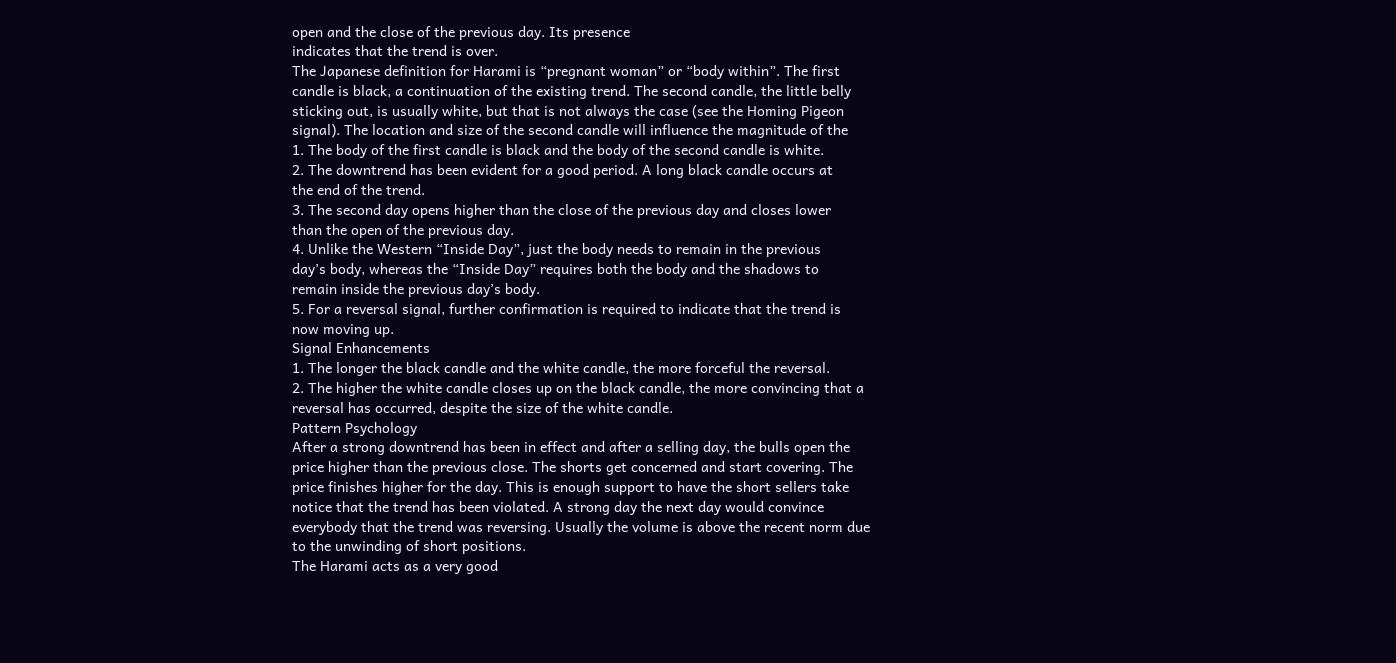open and the close of the previous day. Its presence
indicates that the trend is over.
The Japanese definition for Harami is “pregnant woman” or “body within”. The first
candle is black, a continuation of the existing trend. The second candle, the little belly
sticking out, is usually white, but that is not always the case (see the Homing Pigeon
signal). The location and size of the second candle will influence the magnitude of the
1. The body of the first candle is black and the body of the second candle is white.
2. The downtrend has been evident for a good period. A long black candle occurs at
the end of the trend.
3. The second day opens higher than the close of the previous day and closes lower
than the open of the previous day.
4. Unlike the Western “Inside Day”, just the body needs to remain in the previous
day’s body, whereas the “Inside Day” requires both the body and the shadows to
remain inside the previous day’s body.
5. For a reversal signal, further confirmation is required to indicate that the trend is
now moving up.
Signal Enhancements
1. The longer the black candle and the white candle, the more forceful the reversal.
2. The higher the white candle closes up on the black candle, the more convincing that a
reversal has occurred, despite the size of the white candle.
Pattern Psychology
After a strong downtrend has been in effect and after a selling day, the bulls open the
price higher than the previous close. The shorts get concerned and start covering. The
price finishes higher for the day. This is enough support to have the short sellers take
notice that the trend has been violated. A strong day the next day would convince
everybody that the trend was reversing. Usually the volume is above the recent norm due
to the unwinding of short positions.
The Harami acts as a very good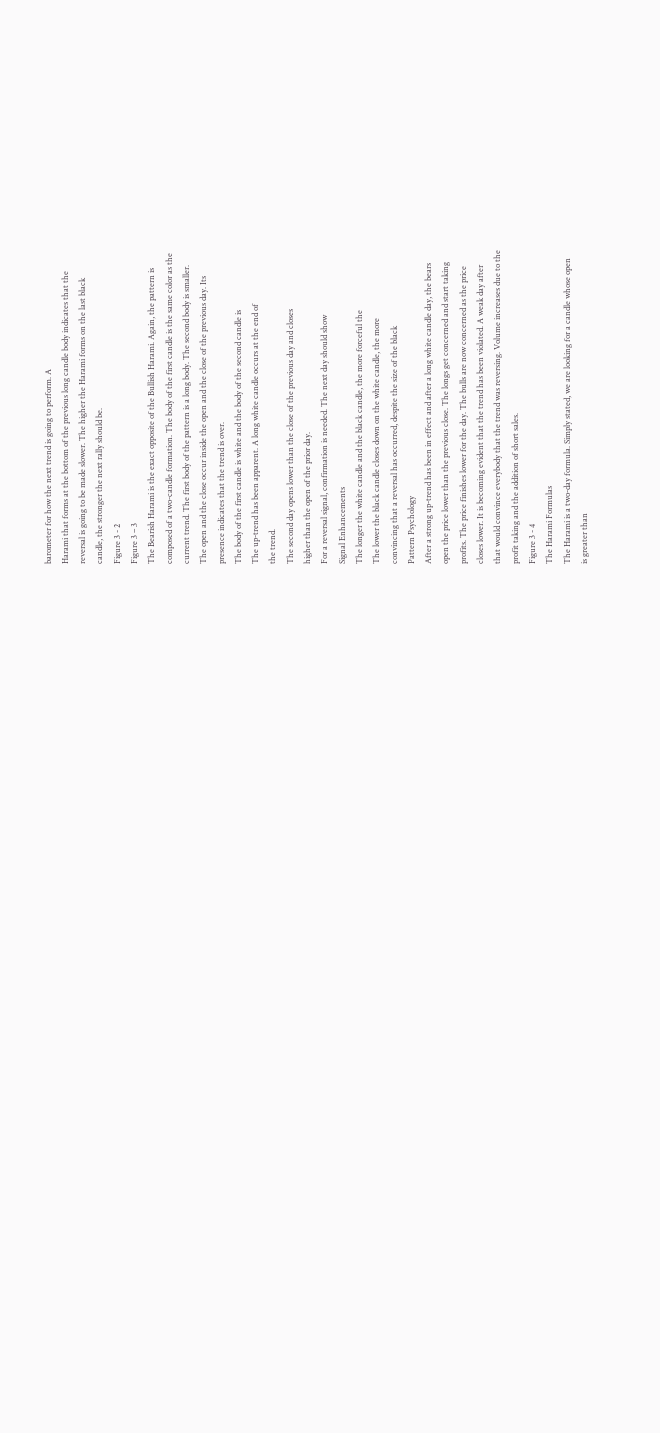barometer for how the next trend is going to perform. A
Harami that forms at the bottom of the previous long candle body indicates that the
reversal is going to be made slower. The higher the Harami forms on the last black
candle, the stronger the next rally should be.
Figure 3 - 2
Figure 3 – 3
The Bearish Harami is the exact opposite of the Bullish Harami. Again, the pattern is
composed of a two-candle formation. The body of the first candle is the same color as the
current trend. The first body of the pattern is a long body. The second body is smaller.
The open and the close occur inside the open and the close of the previous day. Its
presence indicates that the trend is over.
The body of the first candle is white and the body of the second candle is
The up-trend has been apparent. A long white candle occurs at the end of
the trend.
The second day opens lower than the close of the previous day and closes
higher than the open of the prior day.
For a reversal signal, confirmation is needed. The next day should show
Signal Enhancements
The longer the white candle and the black candle, the more forceful the
The lower the black candle closes down on the white candle, the more
convincing that a reversal has occurred, despite the size of the black
Pattern Psychology
After a strong up-trend has been in effect and after a long white candle day, the bears
open the price lower than the previous close. The longs get concerned and start taking
profits. The price finishes lower for the day. The bulls are now concerned as the price
closes lower. It is becoming evident that the trend has been violated. A weak day after
that would convince everybody that the trend was reversing. Volume increases due to the
profit taking and the addition of short sales.
Figure 3 - 4
The Harami Formulas
The Harami is a two-day formula. Simply stated, we are looking for a candle whose open
is greater than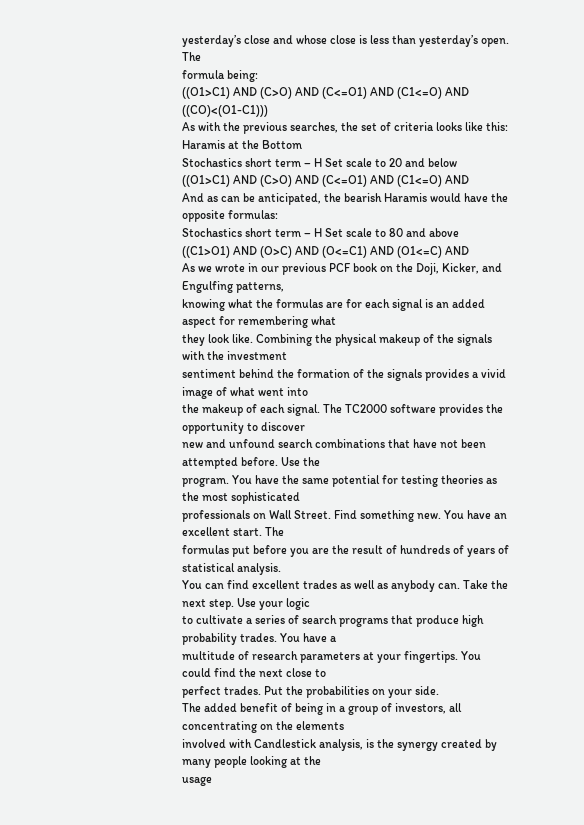yesterday’s close and whose close is less than yesterday’s open. The
formula being:
((O1>C1) AND (C>O) AND (C<=O1) AND (C1<=O) AND ((CO)<(O1-C1)))
As with the previous searches, the set of criteria looks like this:
Haramis at the Bottom
Stochastics short term – H Set scale to 20 and below
((O1>C1) AND (C>O) AND (C<=O1) AND (C1<=O) AND
And as can be anticipated, the bearish Haramis would have the opposite formulas:
Stochastics short term – H Set scale to 80 and above
((C1>O1) AND (O>C) AND (O<=C1) AND (O1<=C) AND
As we wrote in our previous PCF book on the Doji, Kicker, and Engulfing patterns,
knowing what the formulas are for each signal is an added aspect for remembering what
they look like. Combining the physical makeup of the signals with the investment
sentiment behind the formation of the signals provides a vivid image of what went into
the makeup of each signal. The TC2000 software provides the opportunity to discover
new and unfound search combinations that have not been attempted before. Use the
program. You have the same potential for testing theories as the most sophisticated
professionals on Wall Street. Find something new. You have an excellent start. The
formulas put before you are the result of hundreds of years of statistical analysis.
You can find excellent trades as well as anybody can. Take the next step. Use your logic
to cultivate a series of search programs that produce high probability trades. You have a
multitude of research parameters at your fingertips. You could find the next close to
perfect trades. Put the probabilities on your side.
The added benefit of being in a group of investors, all concentrating on the elements
involved with Candlestick analysis, is the synergy created by many people looking at the
usage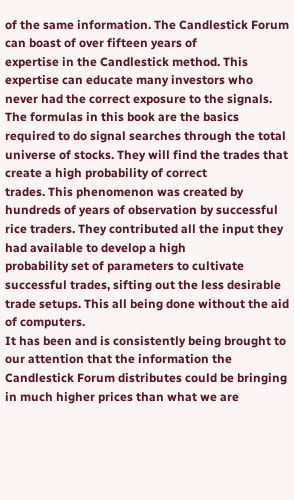of the same information. The Candlestick Forum can boast of over fifteen years of
expertise in the Candlestick method. This expertise can educate many investors who
never had the correct exposure to the signals.
The formulas in this book are the basics required to do signal searches through the total
universe of stocks. They will find the trades that create a high probability of correct
trades. This phenomenon was created by hundreds of years of observation by successful
rice traders. They contributed all the input they had available to develop a high
probability set of parameters to cultivate successful trades, sifting out the less desirable
trade setups. This all being done without the aid of computers.
It has been and is consistently being brought to our attention that the information the
Candlestick Forum distributes could be bringing in much higher prices than what we are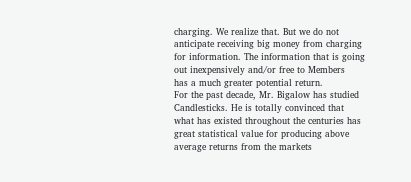charging. We realize that. But we do not anticipate receiving big money from charging
for information. The information that is going out inexpensively and/or free to Members
has a much greater potential return.
For the past decade, Mr. Bigalow has studied Candlesticks. He is totally convinced that
what has existed throughout the centuries has great statistical value for producing above
average returns from the markets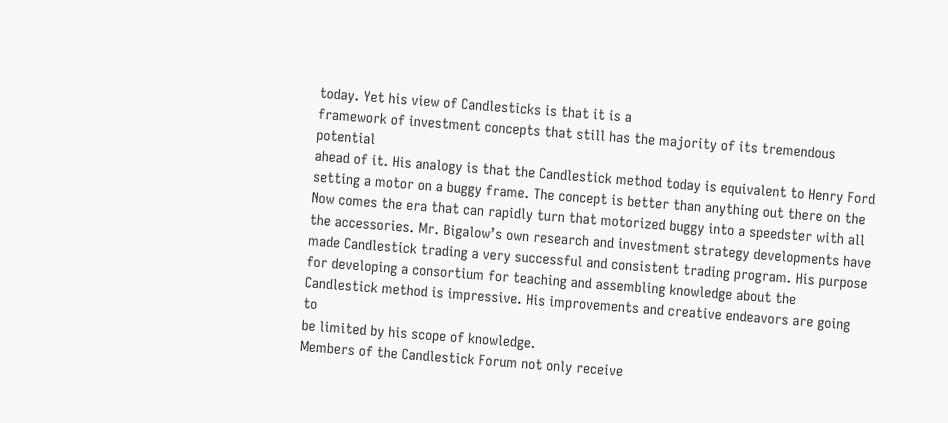today. Yet his view of Candlesticks is that it is a
framework of investment concepts that still has the majority of its tremendous potential
ahead of it. His analogy is that the Candlestick method today is equivalent to Henry Ford
setting a motor on a buggy frame. The concept is better than anything out there on the
Now comes the era that can rapidly turn that motorized buggy into a speedster with all
the accessories. Mr. Bigalow’s own research and investment strategy developments have
made Candlestick trading a very successful and consistent trading program. His purpose
for developing a consortium for teaching and assembling knowledge about the
Candlestick method is impressive. His improvements and creative endeavors are going to
be limited by his scope of knowledge.
Members of the Candlestick Forum not only receive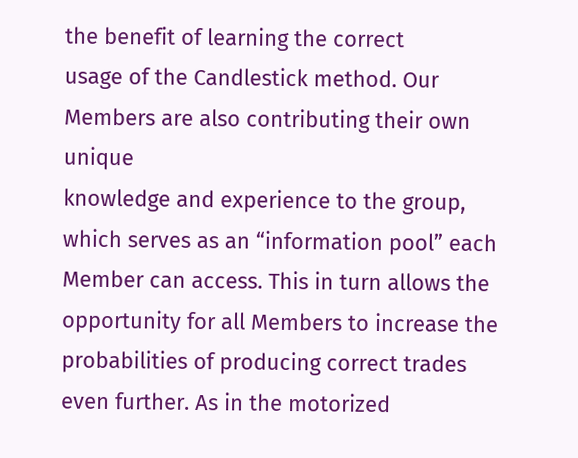the benefit of learning the correct
usage of the Candlestick method. Our Members are also contributing their own unique
knowledge and experience to the group, which serves as an “information pool” each
Member can access. This in turn allows the opportunity for all Members to increase the
probabilities of producing correct trades even further. As in the motorized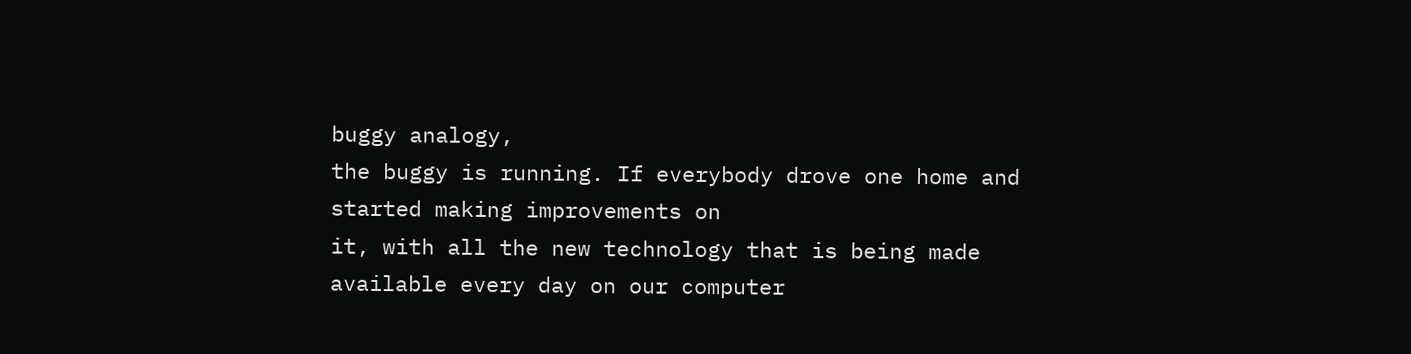buggy analogy,
the buggy is running. If everybody drove one home and started making improvements on
it, with all the new technology that is being made available every day on our computer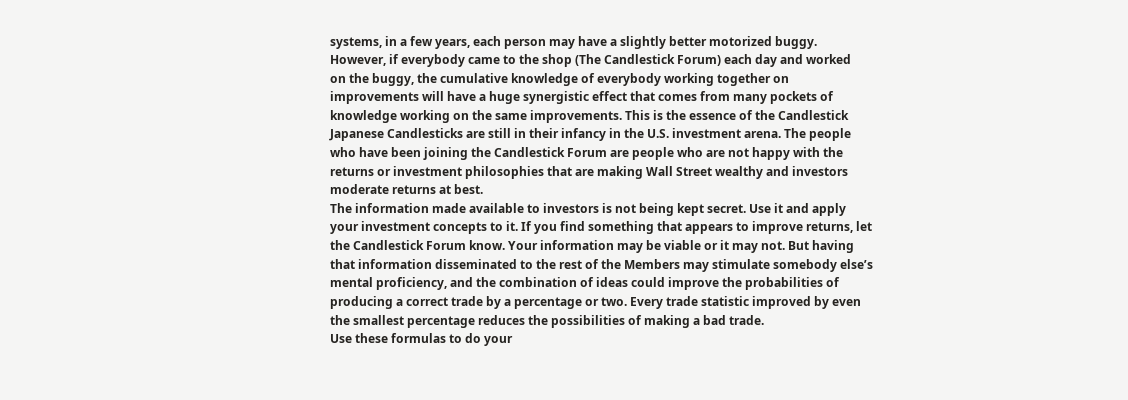systems, in a few years, each person may have a slightly better motorized buggy.
However, if everybody came to the shop (The Candlestick Forum) each day and worked
on the buggy, the cumulative knowledge of everybody working together on
improvements will have a huge synergistic effect that comes from many pockets of
knowledge working on the same improvements. This is the essence of the Candlestick
Japanese Candlesticks are still in their infancy in the U.S. investment arena. The people
who have been joining the Candlestick Forum are people who are not happy with the
returns or investment philosophies that are making Wall Street wealthy and investors
moderate returns at best.
The information made available to investors is not being kept secret. Use it and apply
your investment concepts to it. If you find something that appears to improve returns, let
the Candlestick Forum know. Your information may be viable or it may not. But having
that information disseminated to the rest of the Members may stimulate somebody else’s
mental proficiency, and the combination of ideas could improve the probabilities of
producing a correct trade by a percentage or two. Every trade statistic improved by even
the smallest percentage reduces the possibilities of making a bad trade.
Use these formulas to do your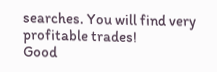searches. You will find very profitable trades!
Good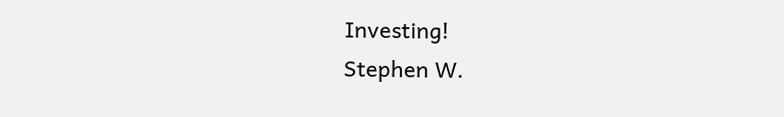Investing!
Stephen W.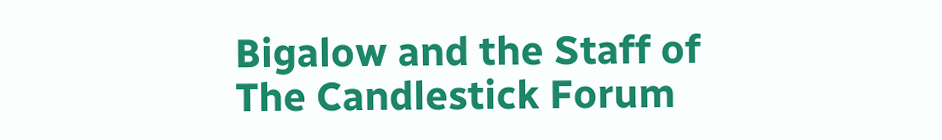Bigalow and the Staff of The Candlestick Forum